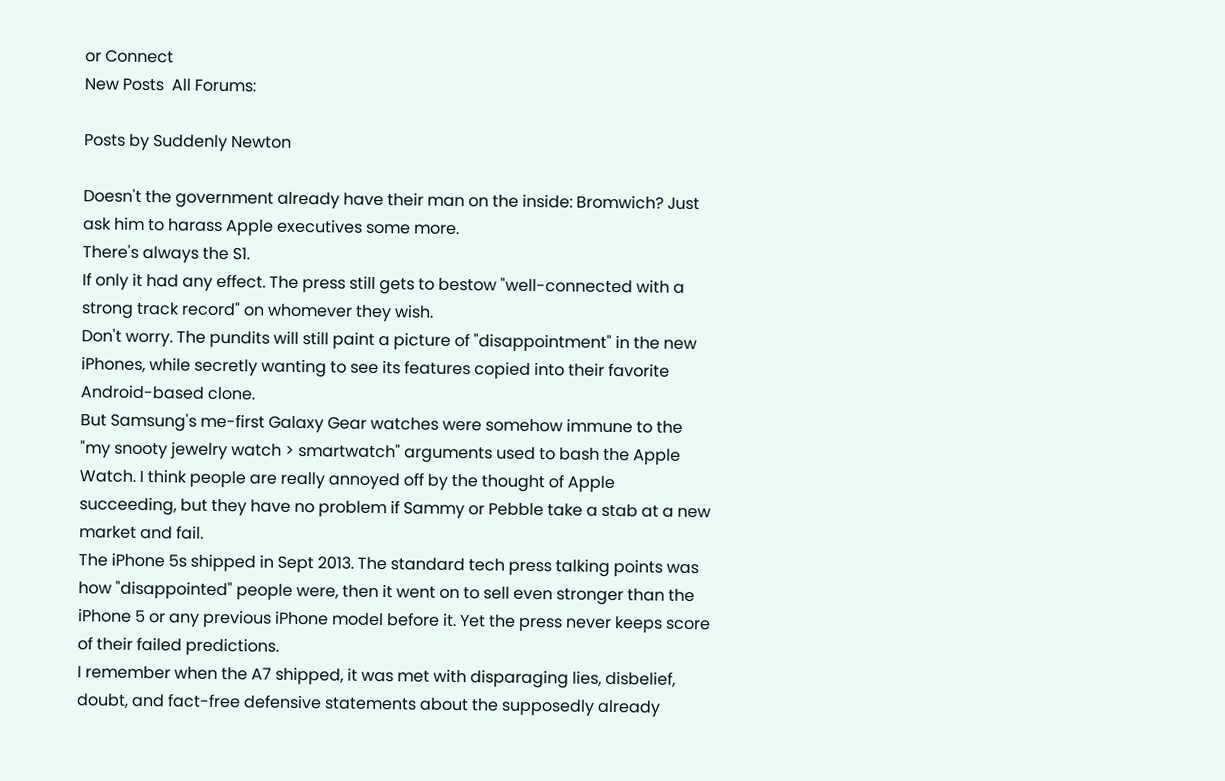or Connect
New Posts  All Forums:

Posts by Suddenly Newton

Doesn't the government already have their man on the inside: Bromwich? Just ask him to harass Apple executives some more.
There's always the S1.
If only it had any effect. The press still gets to bestow "well-connected with a strong track record" on whomever they wish.
Don't worry. The pundits will still paint a picture of "disappointment" in the new iPhones, while secretly wanting to see its features copied into their favorite Android-based clone.
But Samsung's me-first Galaxy Gear watches were somehow immune to the "my snooty jewelry watch > smartwatch" arguments used to bash the Apple Watch. I think people are really annoyed off by the thought of Apple succeeding, but they have no problem if Sammy or Pebble take a stab at a new market and fail.
The iPhone 5s shipped in Sept 2013. The standard tech press talking points was how "disappointed" people were, then it went on to sell even stronger than the iPhone 5 or any previous iPhone model before it. Yet the press never keeps score of their failed predictions.
I remember when the A7 shipped, it was met with disparaging lies, disbelief, doubt, and fact-free defensive statements about the supposedly already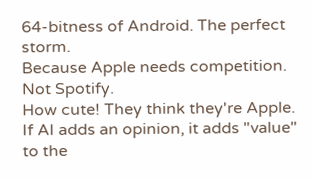64-bitness of Android. The perfect storm.
Because Apple needs competition. Not Spotify.
How cute! They think they're Apple.
If AI adds an opinion, it adds "value" to the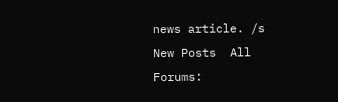news article. /s
New Posts  All Forums: